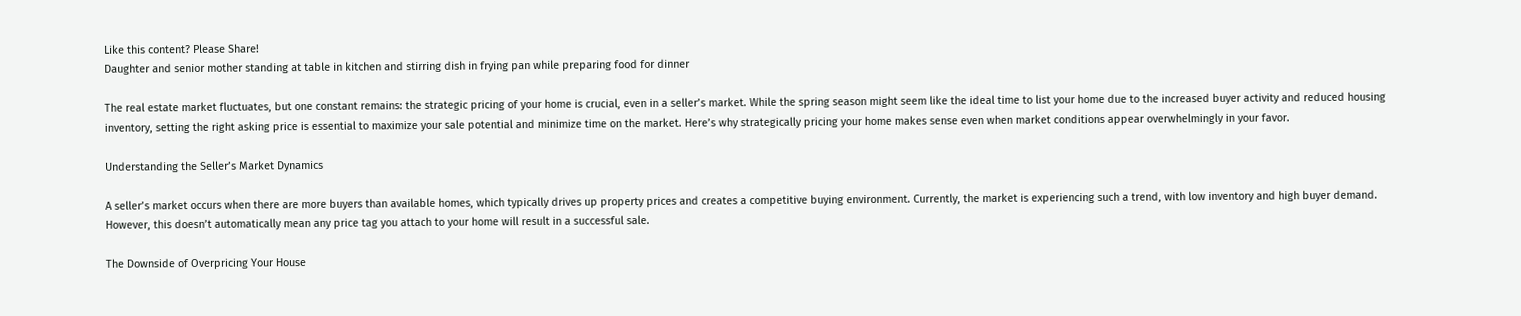Like this content? Please Share!
Daughter and senior mother standing at table in kitchen and stirring dish in frying pan while preparing food for dinner

The real estate market fluctuates, but one constant remains: the strategic pricing of your home is crucial, even in a seller’s market. While the spring season might seem like the ideal time to list your home due to the increased buyer activity and reduced housing inventory, setting the right asking price is essential to maximize your sale potential and minimize time on the market. Here’s why strategically pricing your home makes sense even when market conditions appear overwhelmingly in your favor.

Understanding the Seller’s Market Dynamics

A seller’s market occurs when there are more buyers than available homes, which typically drives up property prices and creates a competitive buying environment. Currently, the market is experiencing such a trend, with low inventory and high buyer demand. However, this doesn’t automatically mean any price tag you attach to your home will result in a successful sale.

The Downside of Overpricing Your House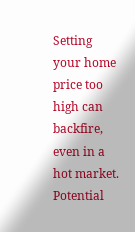Setting your home price too high can backfire, even in a hot market. Potential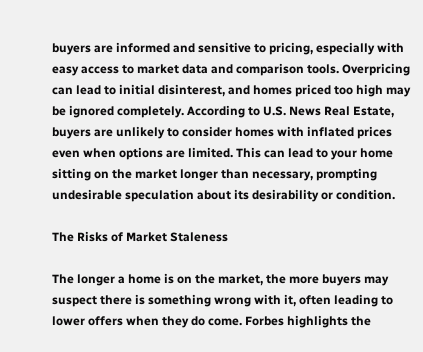buyers are informed and sensitive to pricing, especially with easy access to market data and comparison tools. Overpricing can lead to initial disinterest, and homes priced too high may be ignored completely. According to U.S. News Real Estate, buyers are unlikely to consider homes with inflated prices even when options are limited. This can lead to your home sitting on the market longer than necessary, prompting undesirable speculation about its desirability or condition.

The Risks of Market Staleness

The longer a home is on the market, the more buyers may suspect there is something wrong with it, often leading to lower offers when they do come. Forbes highlights the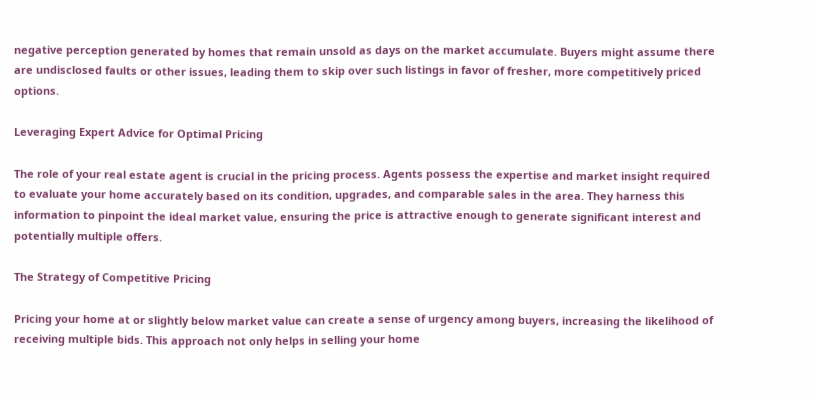negative perception generated by homes that remain unsold as days on the market accumulate. Buyers might assume there are undisclosed faults or other issues, leading them to skip over such listings in favor of fresher, more competitively priced options.

Leveraging Expert Advice for Optimal Pricing

The role of your real estate agent is crucial in the pricing process. Agents possess the expertise and market insight required to evaluate your home accurately based on its condition, upgrades, and comparable sales in the area. They harness this information to pinpoint the ideal market value, ensuring the price is attractive enough to generate significant interest and potentially multiple offers.

The Strategy of Competitive Pricing

Pricing your home at or slightly below market value can create a sense of urgency among buyers, increasing the likelihood of receiving multiple bids. This approach not only helps in selling your home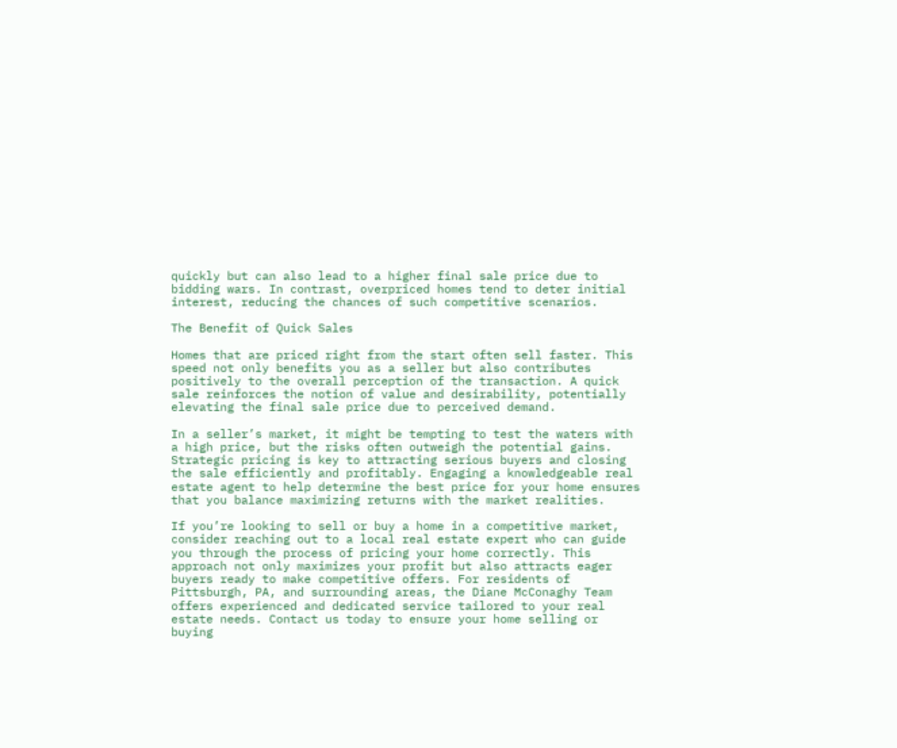quickly but can also lead to a higher final sale price due to bidding wars. In contrast, overpriced homes tend to deter initial interest, reducing the chances of such competitive scenarios.

The Benefit of Quick Sales

Homes that are priced right from the start often sell faster. This speed not only benefits you as a seller but also contributes positively to the overall perception of the transaction. A quick sale reinforces the notion of value and desirability, potentially elevating the final sale price due to perceived demand.

In a seller’s market, it might be tempting to test the waters with a high price, but the risks often outweigh the potential gains. Strategic pricing is key to attracting serious buyers and closing the sale efficiently and profitably. Engaging a knowledgeable real estate agent to help determine the best price for your home ensures that you balance maximizing returns with the market realities.

If you’re looking to sell or buy a home in a competitive market, consider reaching out to a local real estate expert who can guide you through the process of pricing your home correctly. This approach not only maximizes your profit but also attracts eager buyers ready to make competitive offers. For residents of Pittsburgh, PA, and surrounding areas, the Diane McConaghy Team offers experienced and dedicated service tailored to your real estate needs. Contact us today to ensure your home selling or buying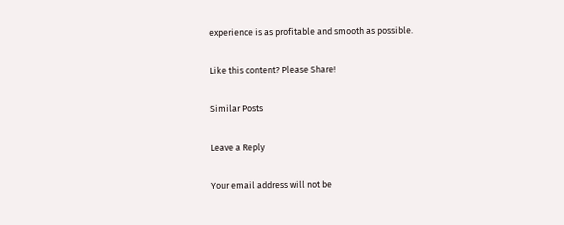experience is as profitable and smooth as possible.

Like this content? Please Share!

Similar Posts

Leave a Reply

Your email address will not be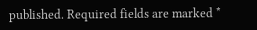published. Required fields are marked *